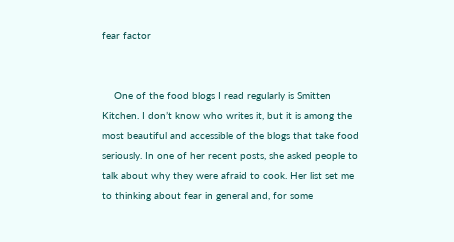fear factor


    One of the food blogs I read regularly is Smitten Kitchen. I don’t know who writes it, but it is among the most beautiful and accessible of the blogs that take food seriously. In one of her recent posts, she asked people to talk about why they were afraid to cook. Her list set me to thinking about fear in general and, for some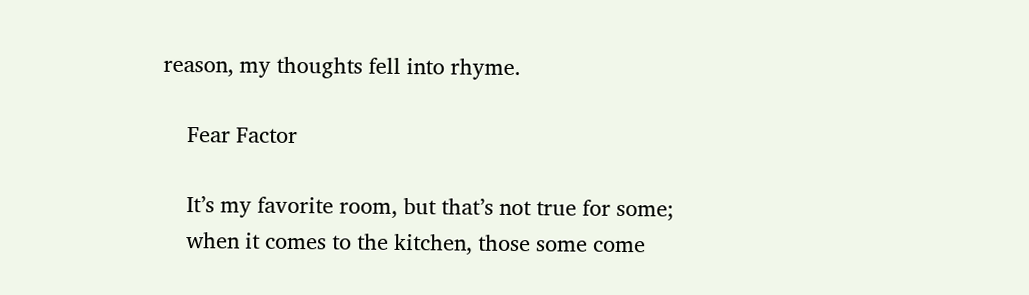reason, my thoughts fell into rhyme.

    Fear Factor

    It’s my favorite room, but that’s not true for some;
    when it comes to the kitchen, those some come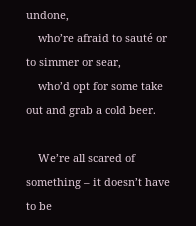undone,
    who’re afraid to sauté or to simmer or sear,
    who’d opt for some take out and grab a cold beer.

    We’re all scared of something – it doesn’t have to be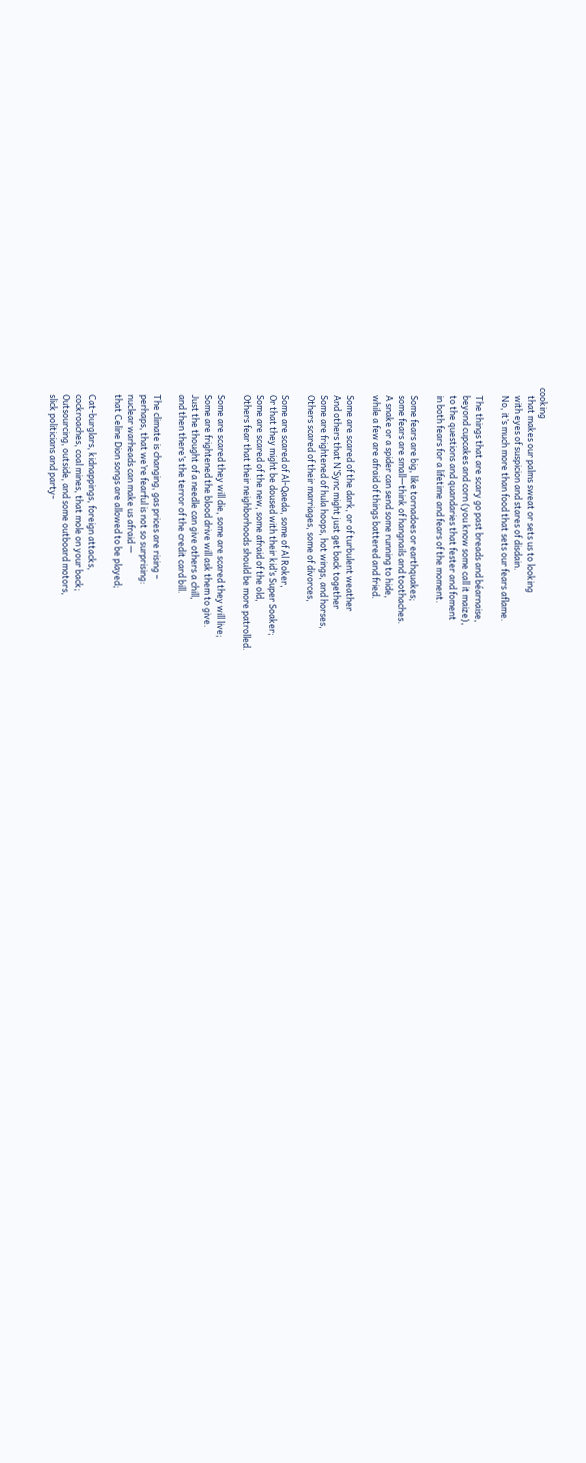cooking
    that makes our palms sweat or sets us to looking
    with eyes of suspicion and stares of disdain.
    No, it’s much more than food that sets our fears aflame.

    The things that are scary go past breads and béarnaise,
    beyond cupcakes and corn (you know some call it maize),
    to the questions and quandaries that fester and foment
    in both fears for a lifetime and fears of the moment.

    Some fears are big, like tornadoes or earthquakes;
    some fears are small—think of hangnails and toothaches.
    A snake or a spider can send some running to hide,
    while a few are afraid of things battered and fried.

    Some are scared of the dark, or of turbulent weather
    And others that N’Sync might just get back together
    Some are frightened of hula hoops, hot wings, and horses,
    Others scared of their marriages, some of divorces,

    Some are scared of Al-Qaeda, some of Al Roker,
    Or that they might be doused with their kid’s Super Soaker;
    Some are scared of the new, some afraid of the old,
    Others fear that their neighborhoods should be more patrolled.

    Some are scared they will die, some are scared they will live;
    Some are frightened the blood drive will ask them to give.
    Just the thought of a needle can give others a chill,
    and then there’s the terror of the credit card bill.

    The climate is changing, gas prices are rising –
    perhaps, that we’re fearful is not so surprising:
    nuclear warheads can make us afraid —
    that Celine Dion songs are allowed to be played;

    Cat-burglars, kidnappings, foreign attacks,
    cockroaches, coal mines, that mole on your back;
    Outsourcing, outside, and some outboard motors,
    slick politicians and party-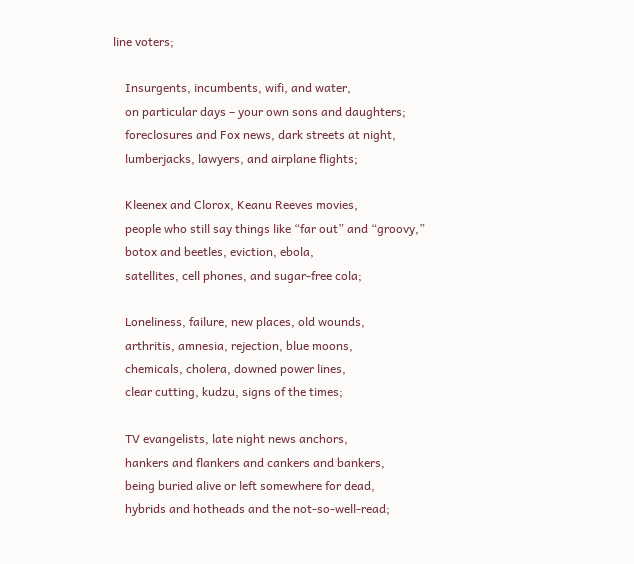line voters;

    Insurgents, incumbents, wifi, and water,
    on particular days – your own sons and daughters;
    foreclosures and Fox news, dark streets at night,
    lumberjacks, lawyers, and airplane flights;

    Kleenex and Clorox, Keanu Reeves movies,
    people who still say things like “far out” and “groovy,”
    botox and beetles, eviction, ebola,
    satellites, cell phones, and sugar-free cola;

    Loneliness, failure, new places, old wounds,
    arthritis, amnesia, rejection, blue moons,
    chemicals, cholera, downed power lines,
    clear cutting, kudzu, signs of the times;

    TV evangelists, late night news anchors,
    hankers and flankers and cankers and bankers,
    being buried alive or left somewhere for dead,
    hybrids and hotheads and the not-so-well-read;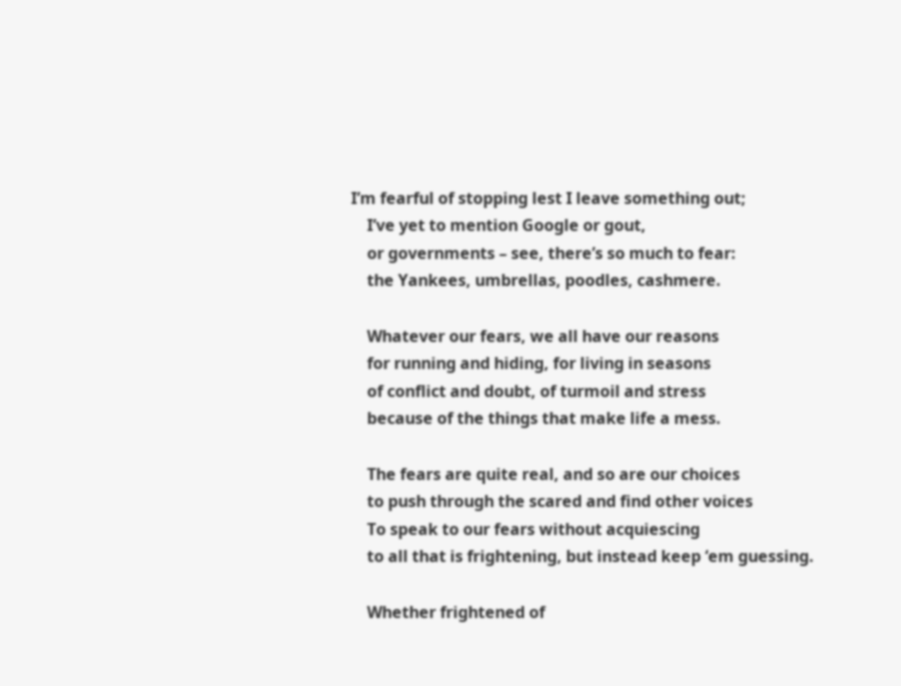I’m fearful of stopping lest I leave something out;
    I’ve yet to mention Google or gout,
    or governments – see, there’s so much to fear:
    the Yankees, umbrellas, poodles, cashmere.

    Whatever our fears, we all have our reasons
    for running and hiding, for living in seasons
    of conflict and doubt, of turmoil and stress
    because of the things that make life a mess.

    The fears are quite real, and so are our choices
    to push through the scared and find other voices
    To speak to our fears without acquiescing
    to all that is frightening, but instead keep ‘em guessing.

    Whether frightened of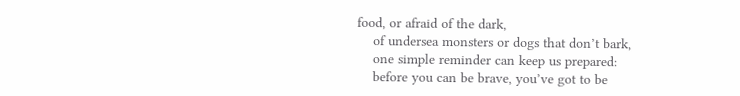food, or afraid of the dark,
    of undersea monsters or dogs that don’t bark,
    one simple reminder can keep us prepared:
    before you can be brave, you’ve got to be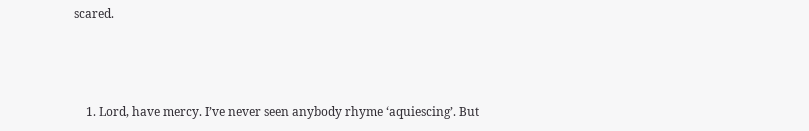scared.



    1. Lord, have mercy. I’ve never seen anybody rhyme ‘aquiescing’. But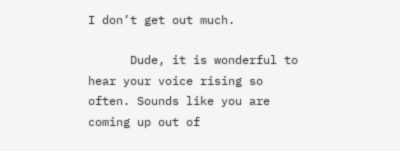I don’t get out much.

      Dude, it is wonderful to hear your voice rising so often. Sounds like you are coming up out of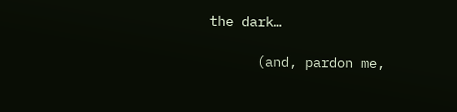the dark…

      (and, pardon me,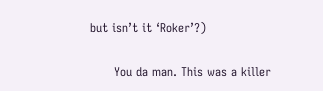but isn’t it ‘Roker’?)

      You da man. This was a killer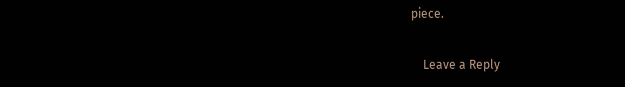piece.

    Leave a Reply